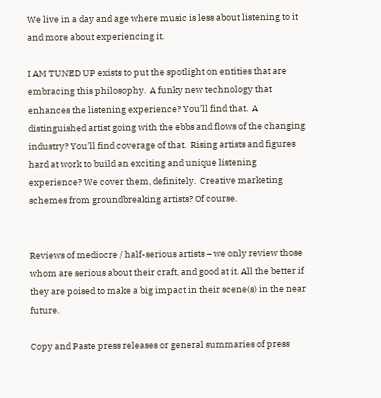We live in a day and age where music is less about listening to it and more about experiencing it.

I AM TUNED UP exists to put the spotlight on entities that are embracing this philosophy.  A funky new technology that enhances the listening experience? You’ll find that.  A distinguished artist going with the ebbs and flows of the changing industry? You’ll find coverage of that.  Rising artists and figures hard at work to build an exciting and unique listening experience? We cover them, definitely.  Creative marketing schemes from groundbreaking artists? Of course.


Reviews of mediocre / half-serious artists – we only review those whom are serious about their craft, and good at it. All the better if they are poised to make a big impact in their scene(s) in the near future.

Copy and Paste press releases or general summaries of press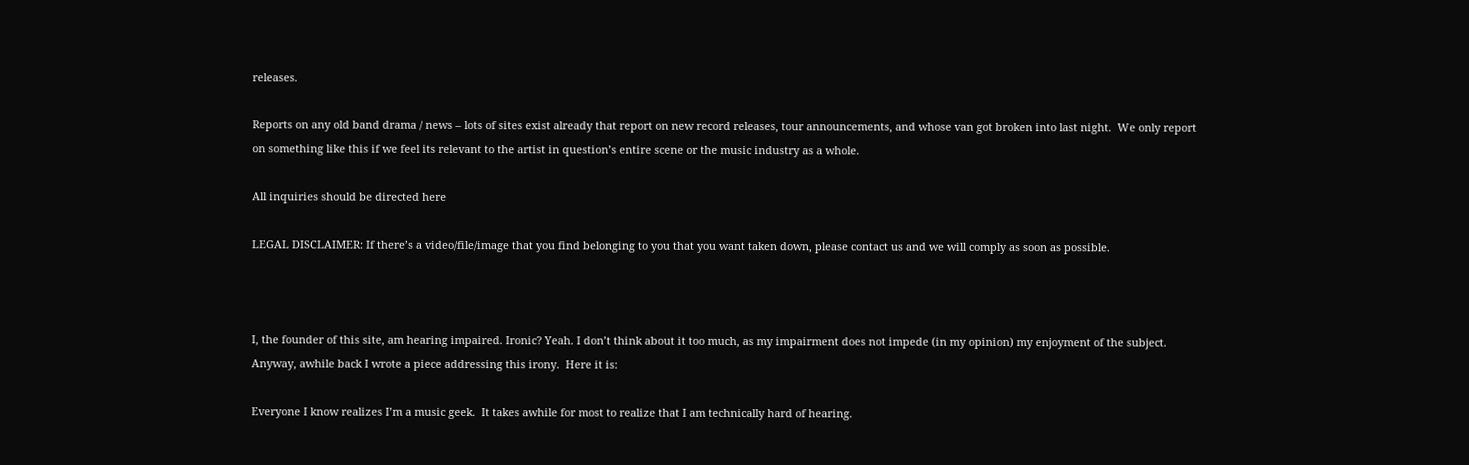releases.

Reports on any old band drama / news – lots of sites exist already that report on new record releases, tour announcements, and whose van got broken into last night.  We only report on something like this if we feel its relevant to the artist in question’s entire scene or the music industry as a whole.

All inquiries should be directed here

LEGAL DISCLAIMER: If there’s a video/file/image that you find belonging to you that you want taken down, please contact us and we will comply as soon as possible.



I, the founder of this site, am hearing impaired. Ironic? Yeah. I don’t think about it too much, as my impairment does not impede (in my opinion) my enjoyment of the subject.  Anyway, awhile back I wrote a piece addressing this irony.  Here it is:

Everyone I know realizes I’m a music geek.  It takes awhile for most to realize that I am technically hard of hearing.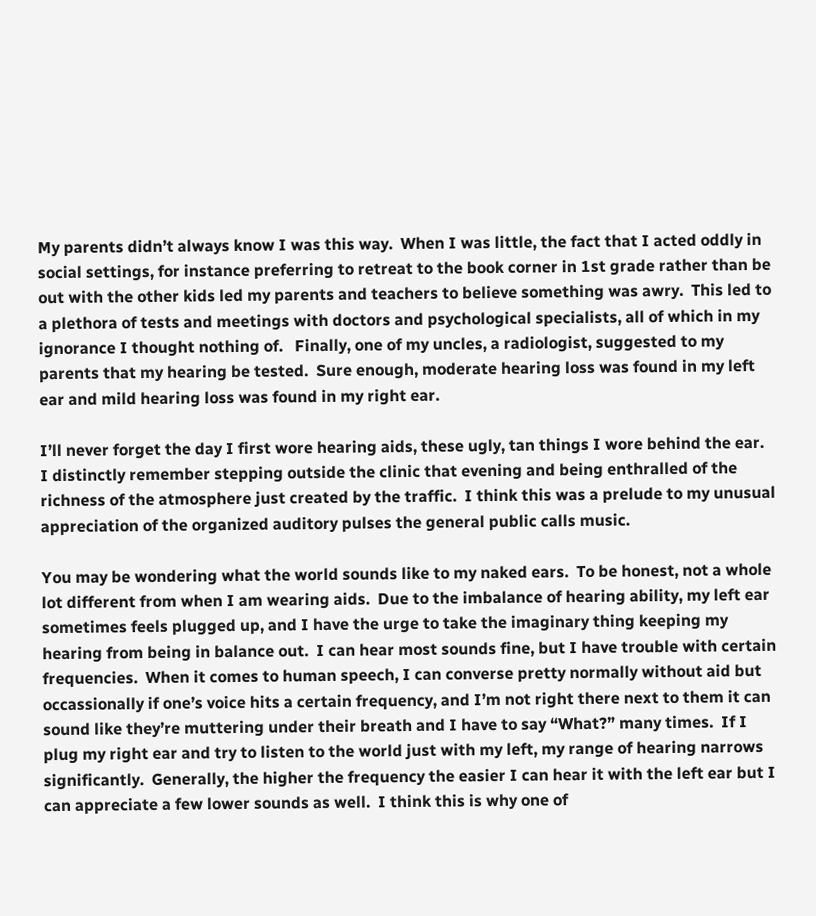My parents didn’t always know I was this way.  When I was little, the fact that I acted oddly in social settings, for instance preferring to retreat to the book corner in 1st grade rather than be out with the other kids led my parents and teachers to believe something was awry.  This led to a plethora of tests and meetings with doctors and psychological specialists, all of which in my ignorance I thought nothing of.   Finally, one of my uncles, a radiologist, suggested to my parents that my hearing be tested.  Sure enough, moderate hearing loss was found in my left ear and mild hearing loss was found in my right ear.

I’ll never forget the day I first wore hearing aids, these ugly, tan things I wore behind the ear.  I distinctly remember stepping outside the clinic that evening and being enthralled of the richness of the atmosphere just created by the traffic.  I think this was a prelude to my unusual appreciation of the organized auditory pulses the general public calls music.

You may be wondering what the world sounds like to my naked ears.  To be honest, not a whole lot different from when I am wearing aids.  Due to the imbalance of hearing ability, my left ear sometimes feels plugged up, and I have the urge to take the imaginary thing keeping my hearing from being in balance out.  I can hear most sounds fine, but I have trouble with certain frequencies.  When it comes to human speech, I can converse pretty normally without aid but occassionally if one’s voice hits a certain frequency, and I’m not right there next to them it can sound like they’re muttering under their breath and I have to say “What?” many times.  If I plug my right ear and try to listen to the world just with my left, my range of hearing narrows significantly.  Generally, the higher the frequency the easier I can hear it with the left ear but I can appreciate a few lower sounds as well.  I think this is why one of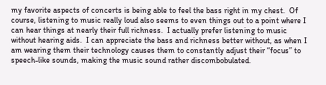my favorite aspects of concerts is being able to feel the bass right in my chest.  Of course, listening to music really loud also seems to even things out to a point where I can hear things at nearly their full richness.  I actually prefer listening to music without hearing aids.  I can appreciate the bass and richness better without, as when I am wearing them their technology causes them to constantly adjust their “focus” to speech-like sounds, making the music sound rather discombobulated.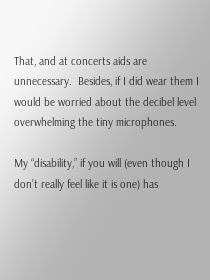That, and at concerts aids are unnecessary.  Besides, if I did wear them I would be worried about the decibel level overwhelming the tiny microphones.

My “disability,” if you will (even though I don’t really feel like it is one) has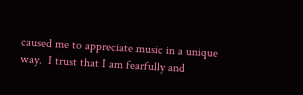caused me to appreciate music in a unique way.  I trust that I am fearfully and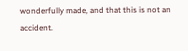wonderfully made, and that this is not an accident.